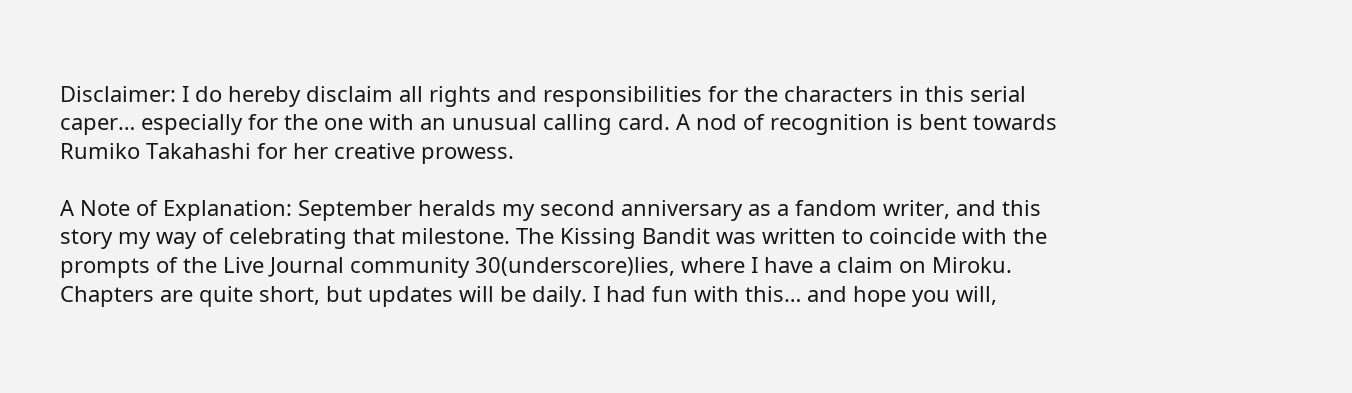Disclaimer: I do hereby disclaim all rights and responsibilities for the characters in this serial caper… especially for the one with an unusual calling card. A nod of recognition is bent towards Rumiko Takahashi for her creative prowess.

A Note of Explanation: September heralds my second anniversary as a fandom writer, and this story my way of celebrating that milestone. The Kissing Bandit was written to coincide with the prompts of the Live Journal community 30(underscore)lies, where I have a claim on Miroku. Chapters are quite short, but updates will be daily. I had fun with this… and hope you will,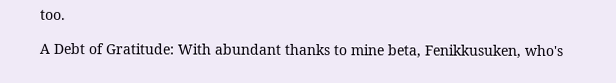too.

A Debt of Gratitude: With abundant thanks to mine beta, Fenikkusuken, who's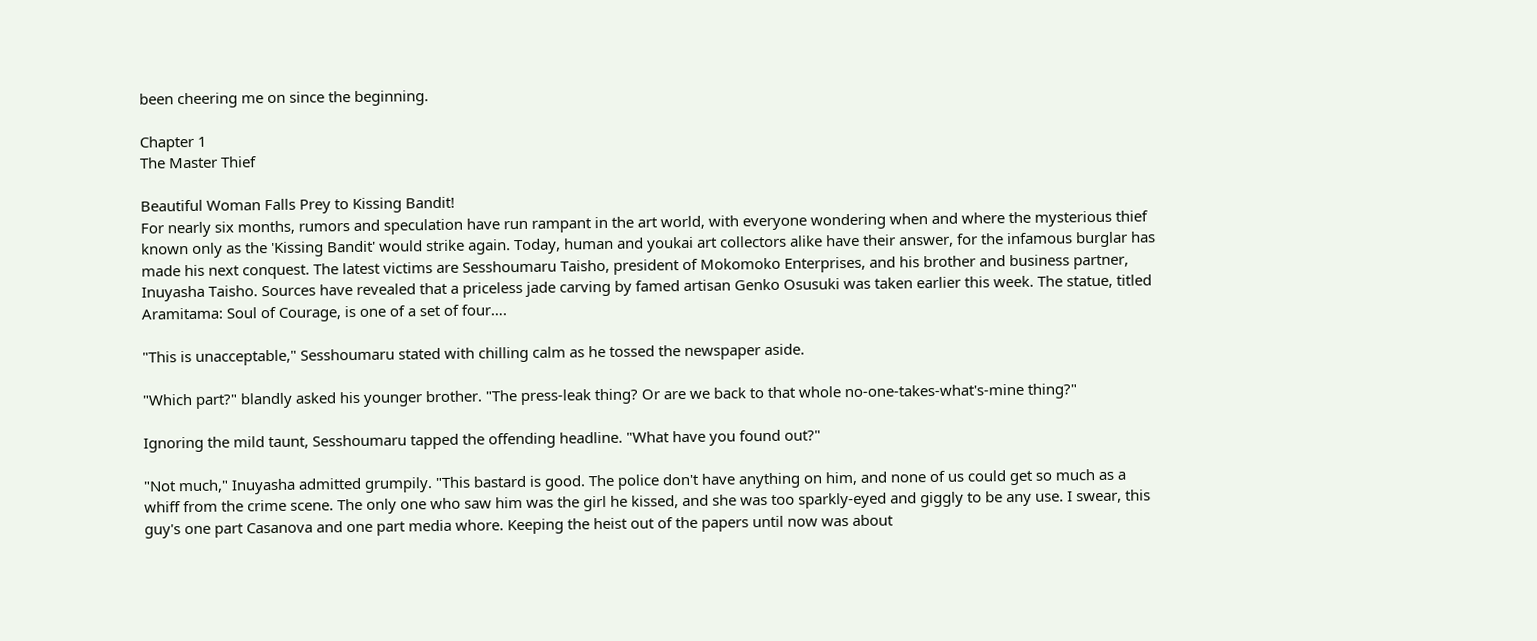been cheering me on since the beginning.

Chapter 1
The Master Thief

Beautiful Woman Falls Prey to Kissing Bandit!
For nearly six months, rumors and speculation have run rampant in the art world, with everyone wondering when and where the mysterious thief known only as the 'Kissing Bandit' would strike again. Today, human and youkai art collectors alike have their answer, for the infamous burglar has made his next conquest. The latest victims are Sesshoumaru Taisho, president of Mokomoko Enterprises, and his brother and business partner, Inuyasha Taisho. Sources have revealed that a priceless jade carving by famed artisan Genko Osusuki was taken earlier this week. The statue, titled Aramitama: Soul of Courage, is one of a set of four….

"This is unacceptable," Sesshoumaru stated with chilling calm as he tossed the newspaper aside.

"Which part?" blandly asked his younger brother. "The press-leak thing? Or are we back to that whole no-one-takes-what's-mine thing?"

Ignoring the mild taunt, Sesshoumaru tapped the offending headline. "What have you found out?"

"Not much," Inuyasha admitted grumpily. "This bastard is good. The police don't have anything on him, and none of us could get so much as a whiff from the crime scene. The only one who saw him was the girl he kissed, and she was too sparkly-eyed and giggly to be any use. I swear, this guy's one part Casanova and one part media whore. Keeping the heist out of the papers until now was about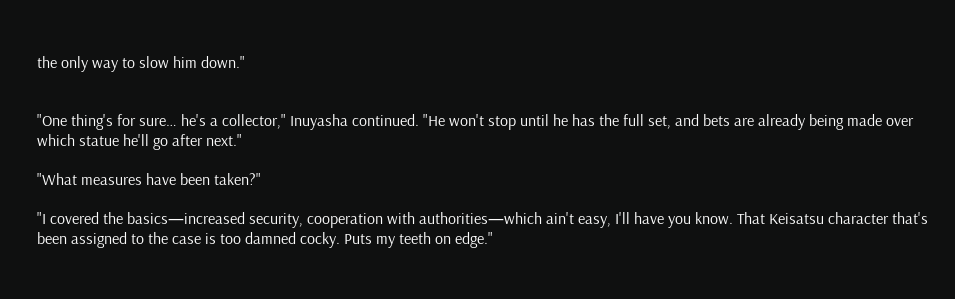the only way to slow him down."


"One thing's for sure… he's a collector," Inuyasha continued. "He won't stop until he has the full set, and bets are already being made over which statue he'll go after next."

"What measures have been taken?"

"I covered the basics—increased security, cooperation with authorities—which ain't easy, I'll have you know. That Keisatsu character that's been assigned to the case is too damned cocky. Puts my teeth on edge."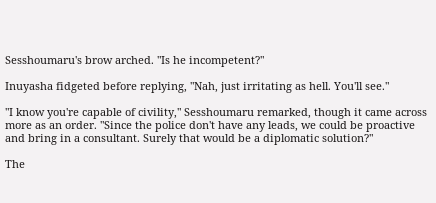Sesshoumaru's brow arched. "Is he incompetent?"

Inuyasha fidgeted before replying, "Nah, just irritating as hell. You'll see."

"I know you're capable of civility," Sesshoumaru remarked, though it came across more as an order. "Since the police don't have any leads, we could be proactive and bring in a consultant. Surely that would be a diplomatic solution?"

The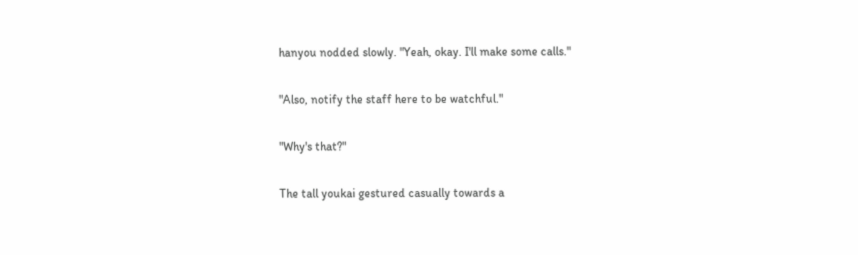hanyou nodded slowly. "Yeah, okay. I'll make some calls."

"Also, notify the staff here to be watchful."

"Why's that?"

The tall youkai gestured casually towards a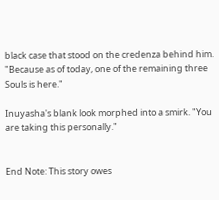black case that stood on the credenza behind him. "Because as of today, one of the remaining three Souls is here."

Inuyasha's blank look morphed into a smirk. "You are taking this personally."


End Note: This story owes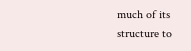much of its structure to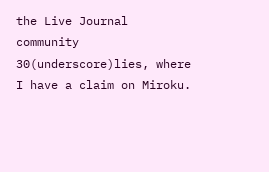the Live Journal community 30(underscore)lies, where I have a claim on Miroku.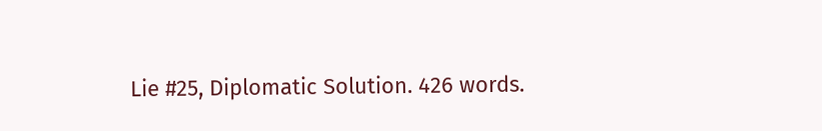Lie #25, Diplomatic Solution. 426 words.